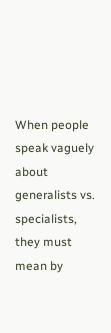When people speak vaguely about generalists vs. specialists, they must mean by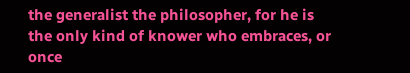the generalist the philosopher, for he is the only kind of knower who embraces, or once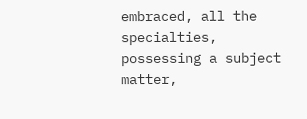embraced, all the specialties, possessing a subject matter,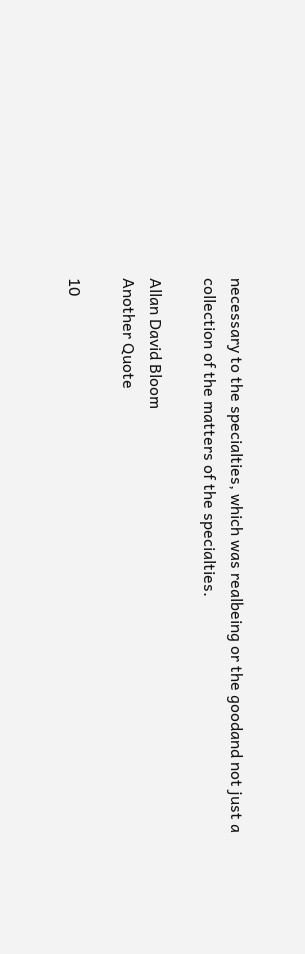necessary to the specialties, which was realbeing or the goodand not just a collection of the matters of the specialties.

Allan David Bloom
Another Quote

10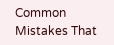Common Mistakes That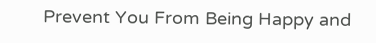Prevent You From Being Happy and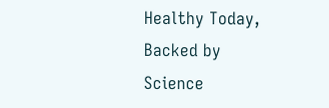Healthy Today, Backed by Science